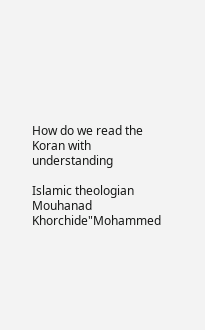How do we read the Koran with understanding

Islamic theologian Mouhanad Khorchide"Mohammed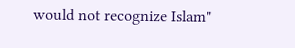would not recognize Islam"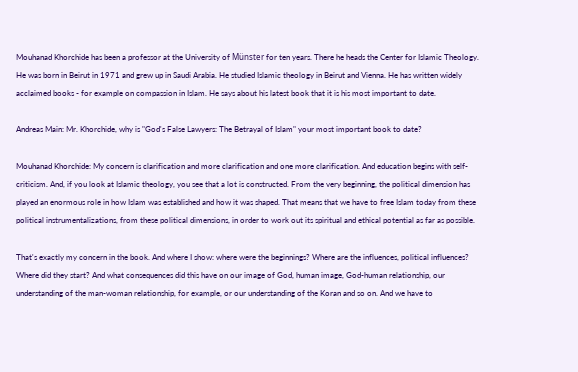Mouhanad Khorchide has been a professor at the University of Münster for ten years. There he heads the Center for Islamic Theology. He was born in Beirut in 1971 and grew up in Saudi Arabia. He studied Islamic theology in Beirut and Vienna. He has written widely acclaimed books - for example on compassion in Islam. He says about his latest book that it is his most important to date.

Andreas Main: Mr. Khorchide, why is "God's False Lawyers: The Betrayal of Islam" your most important book to date?

Mouhanad Khorchide: My concern is clarification and more clarification and one more clarification. And education begins with self-criticism. And, if you look at Islamic theology, you see that a lot is constructed. From the very beginning, the political dimension has played an enormous role in how Islam was established and how it was shaped. That means that we have to free Islam today from these political instrumentalizations, from these political dimensions, in order to work out its spiritual and ethical potential as far as possible.

That's exactly my concern in the book. And where I show: where were the beginnings? Where are the influences, political influences? Where did they start? And what consequences did this have on our image of God, human image, God-human relationship, our understanding of the man-woman relationship, for example, or our understanding of the Koran and so on. And we have to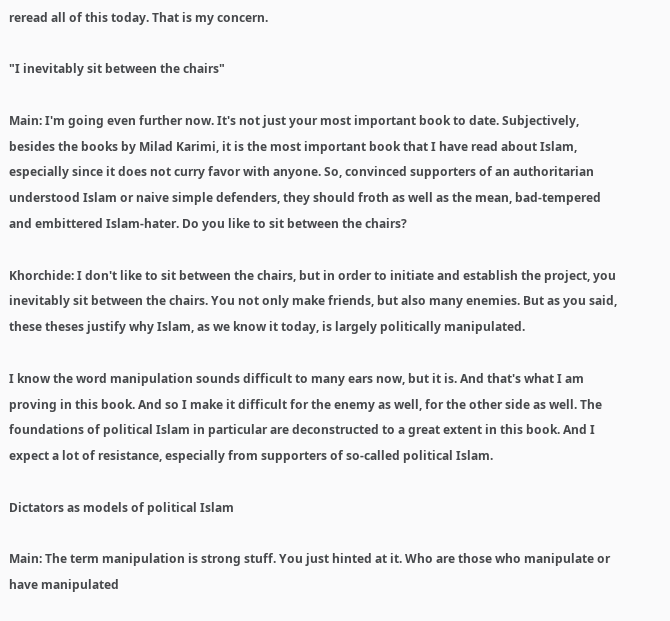reread all of this today. That is my concern.

"I inevitably sit between the chairs"

Main: I'm going even further now. It's not just your most important book to date. Subjectively, besides the books by Milad Karimi, it is the most important book that I have read about Islam, especially since it does not curry favor with anyone. So, convinced supporters of an authoritarian understood Islam or naive simple defenders, they should froth as well as the mean, bad-tempered and embittered Islam-hater. Do you like to sit between the chairs?

Khorchide: I don't like to sit between the chairs, but in order to initiate and establish the project, you inevitably sit between the chairs. You not only make friends, but also many enemies. But as you said, these theses justify why Islam, as we know it today, is largely politically manipulated.

I know the word manipulation sounds difficult to many ears now, but it is. And that's what I am proving in this book. And so I make it difficult for the enemy as well, for the other side as well. The foundations of political Islam in particular are deconstructed to a great extent in this book. And I expect a lot of resistance, especially from supporters of so-called political Islam.

Dictators as models of political Islam

Main: The term manipulation is strong stuff. You just hinted at it. Who are those who manipulate or have manipulated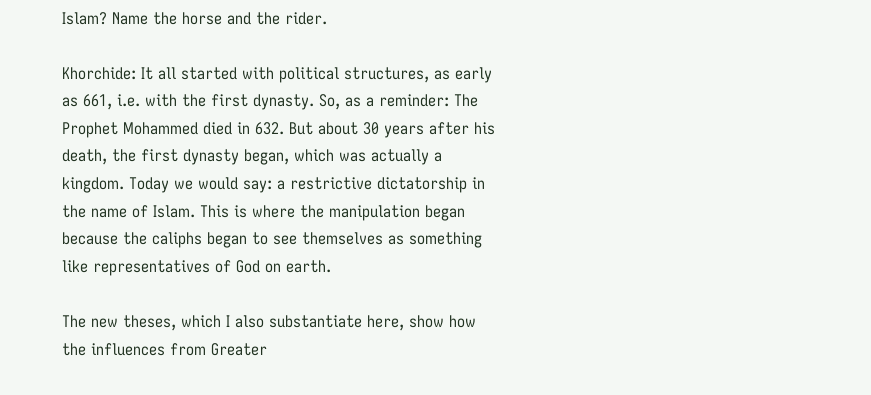Islam? Name the horse and the rider.

Khorchide: It all started with political structures, as early as 661, i.e. with the first dynasty. So, as a reminder: The Prophet Mohammed died in 632. But about 30 years after his death, the first dynasty began, which was actually a kingdom. Today we would say: a restrictive dictatorship in the name of Islam. This is where the manipulation began because the caliphs began to see themselves as something like representatives of God on earth.

The new theses, which I also substantiate here, show how the influences from Greater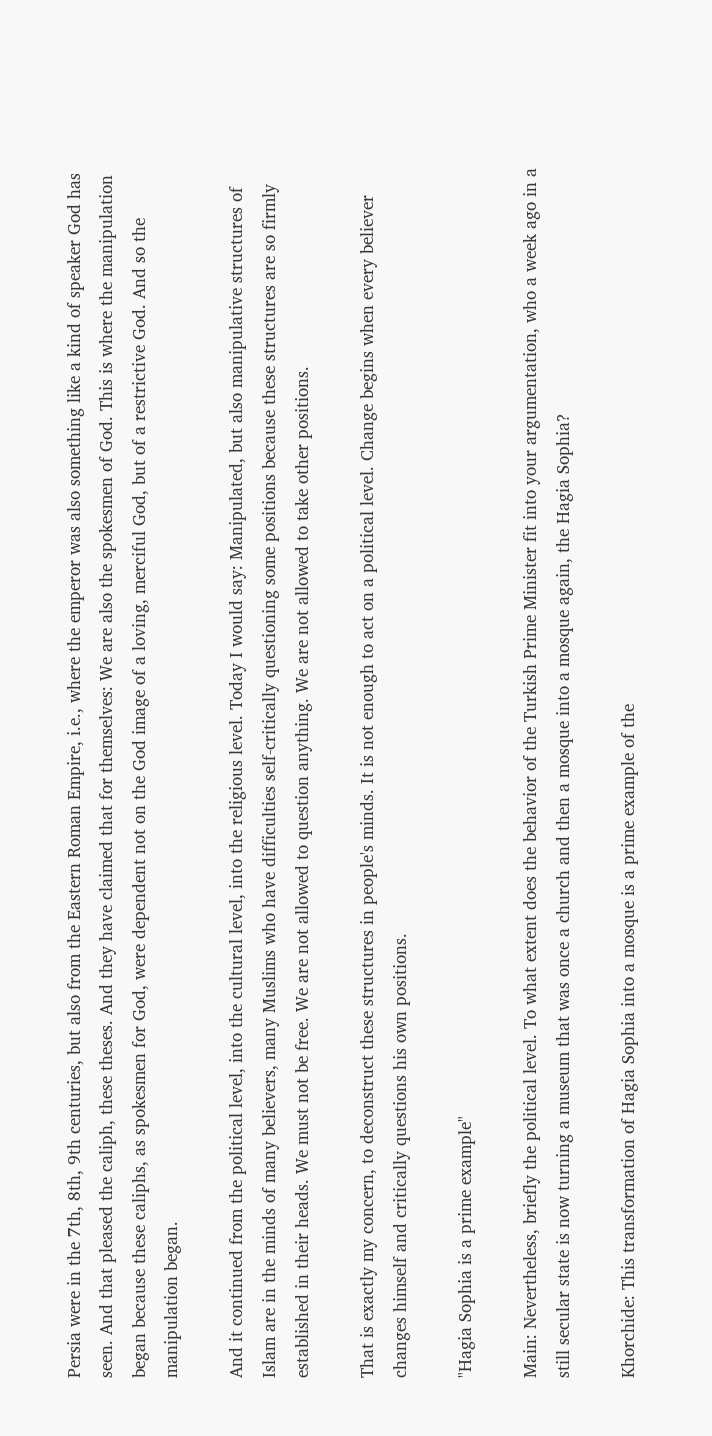Persia were in the 7th, 8th, 9th centuries, but also from the Eastern Roman Empire, i.e., where the emperor was also something like a kind of speaker God has seen. And that pleased the caliph, these theses. And they have claimed that for themselves: We are also the spokesmen of God. This is where the manipulation began because these caliphs, as spokesmen for God, were dependent not on the God image of a loving, merciful God, but of a restrictive God. And so the manipulation began.

And it continued from the political level, into the cultural level, into the religious level. Today I would say: Manipulated, but also manipulative structures of Islam are in the minds of many believers, many Muslims who have difficulties self-critically questioning some positions because these structures are so firmly established in their heads. We must not be free. We are not allowed to question anything. We are not allowed to take other positions.

That is exactly my concern, to deconstruct these structures in people's minds. It is not enough to act on a political level. Change begins when every believer changes himself and critically questions his own positions.

"Hagia Sophia is a prime example"

Main: Nevertheless, briefly the political level. To what extent does the behavior of the Turkish Prime Minister fit into your argumentation, who a week ago in a still secular state is now turning a museum that was once a church and then a mosque into a mosque again, the Hagia Sophia?

Khorchide: This transformation of Hagia Sophia into a mosque is a prime example of the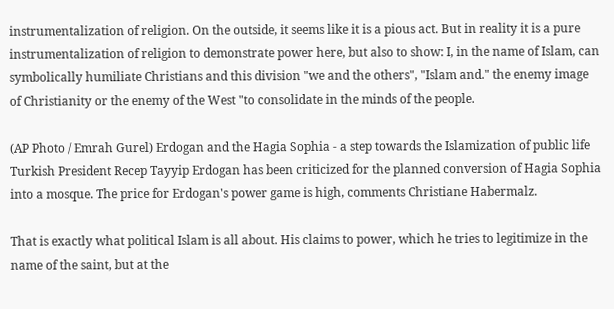instrumentalization of religion. On the outside, it seems like it is a pious act. But in reality it is a pure instrumentalization of religion to demonstrate power here, but also to show: I, in the name of Islam, can symbolically humiliate Christians and this division "we and the others", "Islam and." the enemy image of Christianity or the enemy of the West "to consolidate in the minds of the people.

(AP Photo / Emrah Gurel) Erdogan and the Hagia Sophia - a step towards the Islamization of public life
Turkish President Recep Tayyip Erdogan has been criticized for the planned conversion of Hagia Sophia into a mosque. The price for Erdogan's power game is high, comments Christiane Habermalz.

That is exactly what political Islam is all about. His claims to power, which he tries to legitimize in the name of the saint, but at the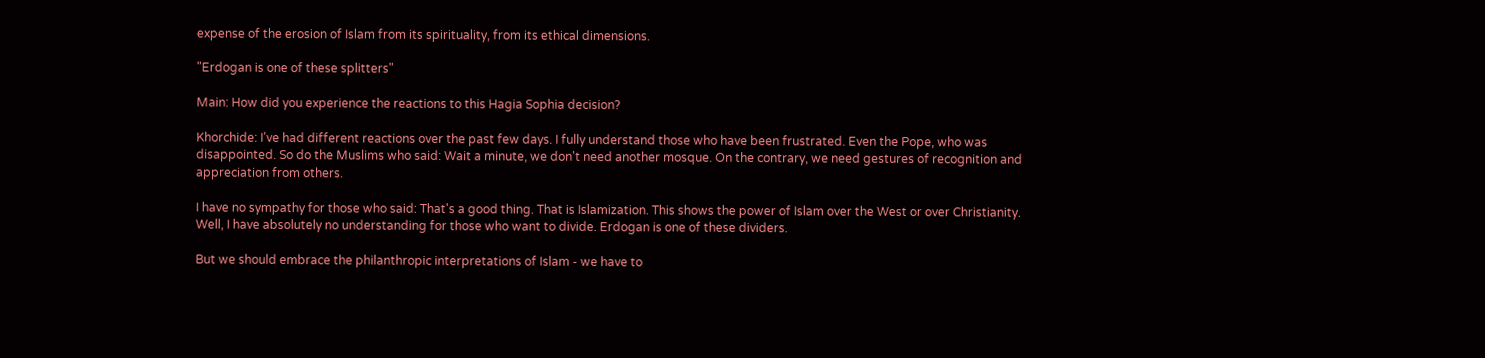expense of the erosion of Islam from its spirituality, from its ethical dimensions.

"Erdogan is one of these splitters"

Main: How did you experience the reactions to this Hagia Sophia decision?

Khorchide: I've had different reactions over the past few days. I fully understand those who have been frustrated. Even the Pope, who was disappointed. So do the Muslims who said: Wait a minute, we don't need another mosque. On the contrary, we need gestures of recognition and appreciation from others.

I have no sympathy for those who said: That's a good thing. That is Islamization. This shows the power of Islam over the West or over Christianity. Well, I have absolutely no understanding for those who want to divide. Erdogan is one of these dividers.

But we should embrace the philanthropic interpretations of Islam - we have to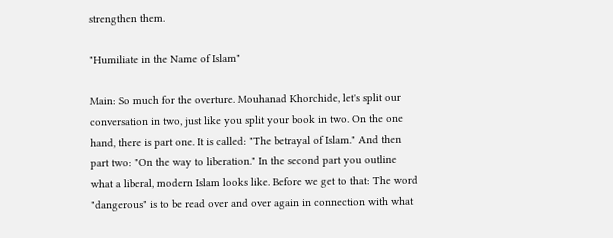strengthen them.

"Humiliate in the Name of Islam"

Main: So much for the overture. Mouhanad Khorchide, let's split our conversation in two, just like you split your book in two. On the one hand, there is part one. It is called: "The betrayal of Islam." And then part two: "On the way to liberation." In the second part you outline what a liberal, modern Islam looks like. Before we get to that: The word "dangerous" is to be read over and over again in connection with what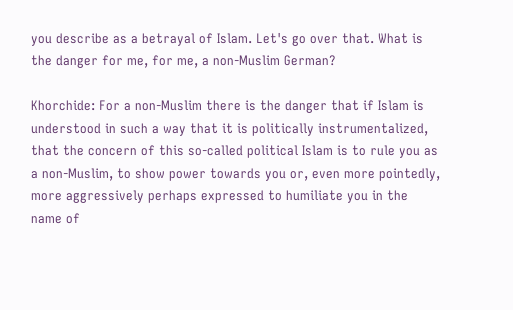you describe as a betrayal of Islam. Let's go over that. What is the danger for me, for me, a non-Muslim German?

Khorchide: For a non-Muslim there is the danger that if Islam is understood in such a way that it is politically instrumentalized, that the concern of this so-called political Islam is to rule you as a non-Muslim, to show power towards you or, even more pointedly, more aggressively perhaps expressed to humiliate you in the name of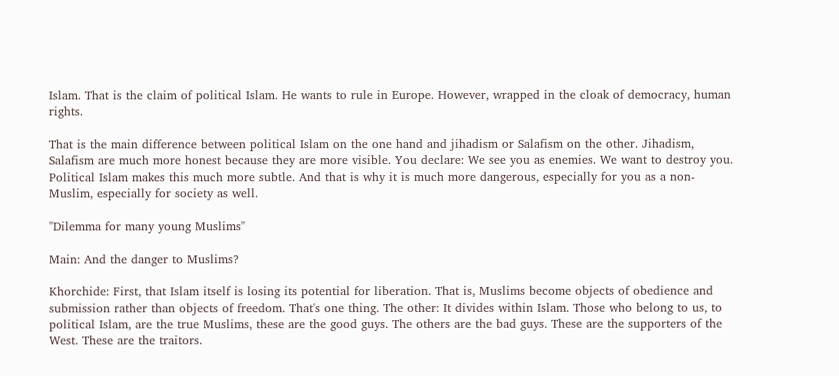Islam. That is the claim of political Islam. He wants to rule in Europe. However, wrapped in the cloak of democracy, human rights.

That is the main difference between political Islam on the one hand and jihadism or Salafism on the other. Jihadism, Salafism are much more honest because they are more visible. You declare: We see you as enemies. We want to destroy you. Political Islam makes this much more subtle. And that is why it is much more dangerous, especially for you as a non-Muslim, especially for society as well.

"Dilemma for many young Muslims"

Main: And the danger to Muslims?

Khorchide: First, that Islam itself is losing its potential for liberation. That is, Muslims become objects of obedience and submission rather than objects of freedom. That's one thing. The other: It divides within Islam. Those who belong to us, to political Islam, are the true Muslims, these are the good guys. The others are the bad guys. These are the supporters of the West. These are the traitors.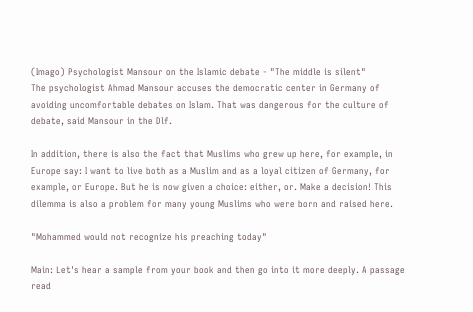(Imago) Psychologist Mansour on the Islamic debate - "The middle is silent"
The psychologist Ahmad Mansour accuses the democratic center in Germany of avoiding uncomfortable debates on Islam. That was dangerous for the culture of debate, said Mansour in the Dlf.

In addition, there is also the fact that Muslims who grew up here, for example, in Europe say: I want to live both as a Muslim and as a loyal citizen of Germany, for example, or Europe. But he is now given a choice: either, or. Make a decision! This dilemma is also a problem for many young Muslims who were born and raised here.

"Mohammed would not recognize his preaching today"

Main: Let's hear a sample from your book and then go into it more deeply. A passage read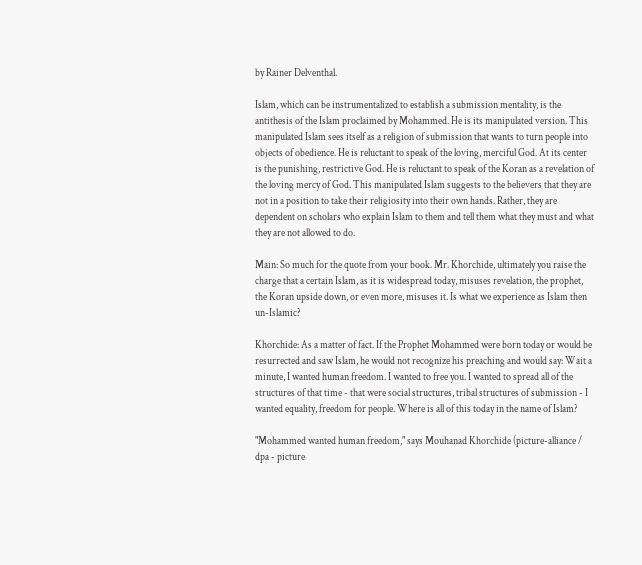by Rainer Delventhal.

Islam, which can be instrumentalized to establish a submission mentality, is the antithesis of the Islam proclaimed by Mohammed. He is its manipulated version. This manipulated Islam sees itself as a religion of submission that wants to turn people into objects of obedience. He is reluctant to speak of the loving, merciful God. At its center is the punishing, restrictive God. He is reluctant to speak of the Koran as a revelation of the loving mercy of God. This manipulated Islam suggests to the believers that they are not in a position to take their religiosity into their own hands. Rather, they are dependent on scholars who explain Islam to them and tell them what they must and what they are not allowed to do.

Main: So much for the quote from your book. Mr. Khorchide, ultimately you raise the charge that a certain Islam, as it is widespread today, misuses revelation, the prophet, the Koran upside down, or even more, misuses it. Is what we experience as Islam then un-Islamic?

Khorchide: As a matter of fact. If the Prophet Mohammed were born today or would be resurrected and saw Islam, he would not recognize his preaching and would say: Wait a minute, I wanted human freedom. I wanted to free you. I wanted to spread all of the structures of that time - that were social structures, tribal structures of submission - I wanted equality, freedom for people. Where is all of this today in the name of Islam?

"Mohammed wanted human freedom," says Mouhanad Khorchide (picture-alliance / dpa - picture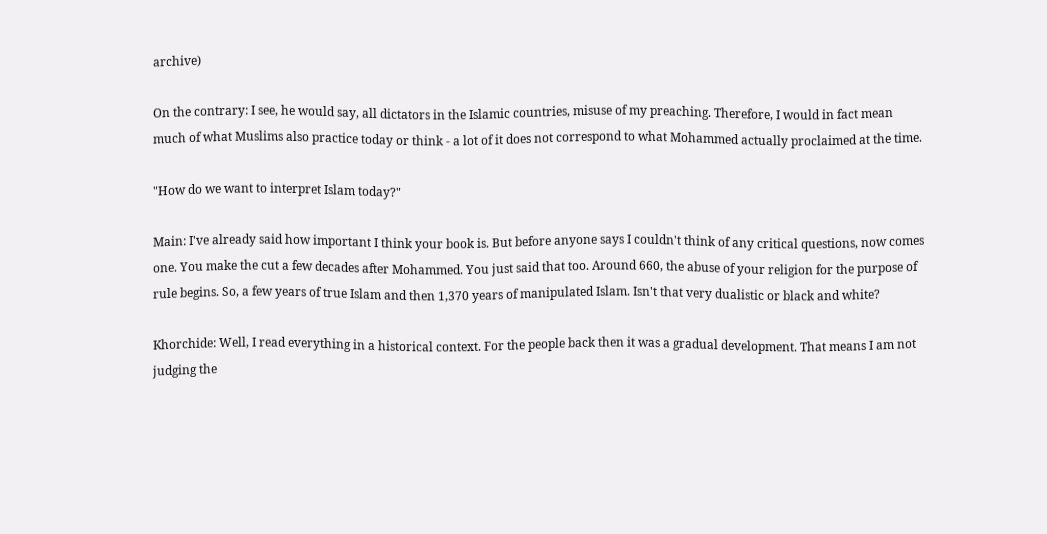archive)

On the contrary: I see, he would say, all dictators in the Islamic countries, misuse of my preaching. Therefore, I would in fact mean much of what Muslims also practice today or think - a lot of it does not correspond to what Mohammed actually proclaimed at the time.

"How do we want to interpret Islam today?"

Main: I've already said how important I think your book is. But before anyone says I couldn't think of any critical questions, now comes one. You make the cut a few decades after Mohammed. You just said that too. Around 660, the abuse of your religion for the purpose of rule begins. So, a few years of true Islam and then 1,370 years of manipulated Islam. Isn't that very dualistic or black and white?

Khorchide: Well, I read everything in a historical context. For the people back then it was a gradual development. That means I am not judging the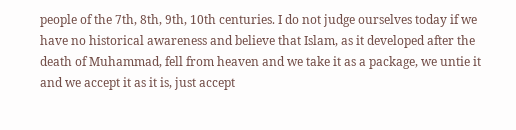people of the 7th, 8th, 9th, 10th centuries. I do not judge ourselves today if we have no historical awareness and believe that Islam, as it developed after the death of Muhammad, fell from heaven and we take it as a package, we untie it and we accept it as it is, just accept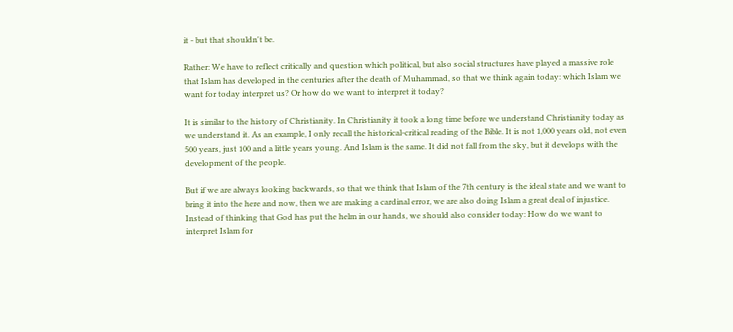it - but that shouldn't be.

Rather: We have to reflect critically and question which political, but also social structures have played a massive role that Islam has developed in the centuries after the death of Muhammad, so that we think again today: which Islam we want for today interpret us? Or how do we want to interpret it today?

It is similar to the history of Christianity. In Christianity it took a long time before we understand Christianity today as we understand it. As an example, I only recall the historical-critical reading of the Bible. It is not 1,000 years old, not even 500 years, just 100 and a little years young. And Islam is the same. It did not fall from the sky, but it develops with the development of the people.

But if we are always looking backwards, so that we think that Islam of the 7th century is the ideal state and we want to bring it into the here and now, then we are making a cardinal error, we are also doing Islam a great deal of injustice. Instead of thinking that God has put the helm in our hands, we should also consider today: How do we want to interpret Islam for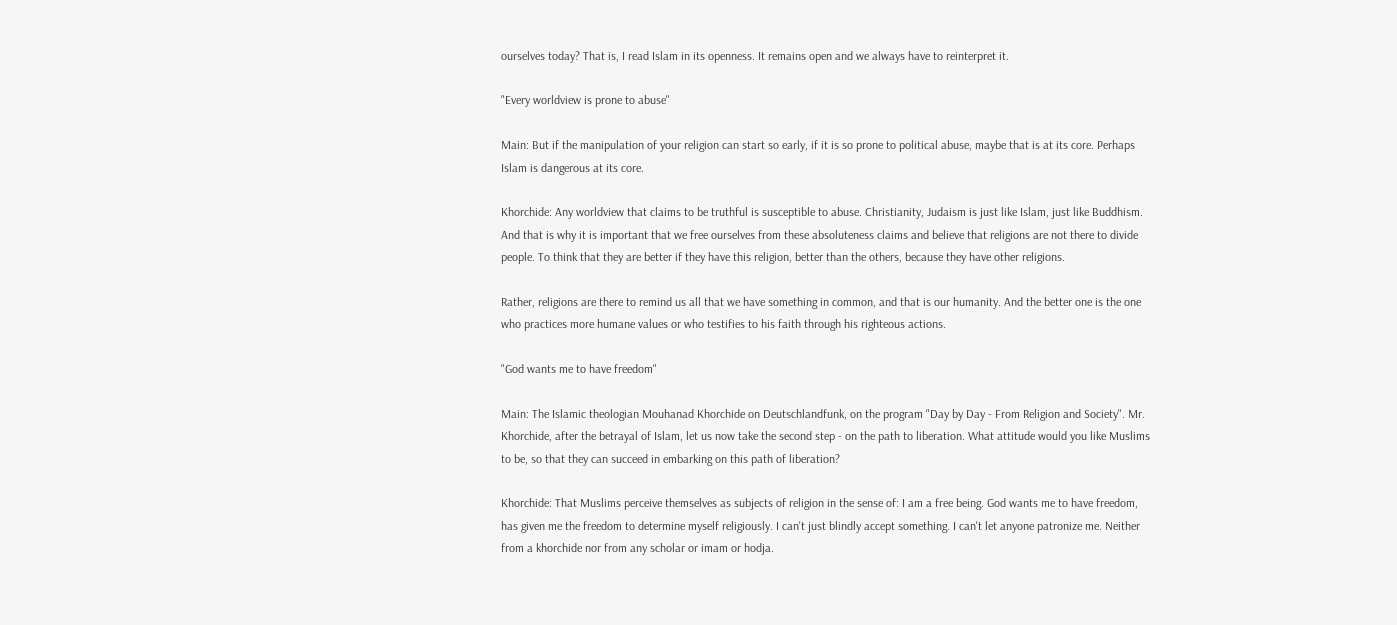ourselves today? That is, I read Islam in its openness. It remains open and we always have to reinterpret it.

"Every worldview is prone to abuse"

Main: But if the manipulation of your religion can start so early, if it is so prone to political abuse, maybe that is at its core. Perhaps Islam is dangerous at its core.

Khorchide: Any worldview that claims to be truthful is susceptible to abuse. Christianity, Judaism is just like Islam, just like Buddhism. And that is why it is important that we free ourselves from these absoluteness claims and believe that religions are not there to divide people. To think that they are better if they have this religion, better than the others, because they have other religions.

Rather, religions are there to remind us all that we have something in common, and that is our humanity. And the better one is the one who practices more humane values or who testifies to his faith through his righteous actions.

"God wants me to have freedom"

Main: The Islamic theologian Mouhanad Khorchide on Deutschlandfunk, on the program "Day by Day - From Religion and Society". Mr. Khorchide, after the betrayal of Islam, let us now take the second step - on the path to liberation. What attitude would you like Muslims to be, so that they can succeed in embarking on this path of liberation?

Khorchide: That Muslims perceive themselves as subjects of religion in the sense of: I am a free being. God wants me to have freedom, has given me the freedom to determine myself religiously. I can't just blindly accept something. I can't let anyone patronize me. Neither from a khorchide nor from any scholar or imam or hodja.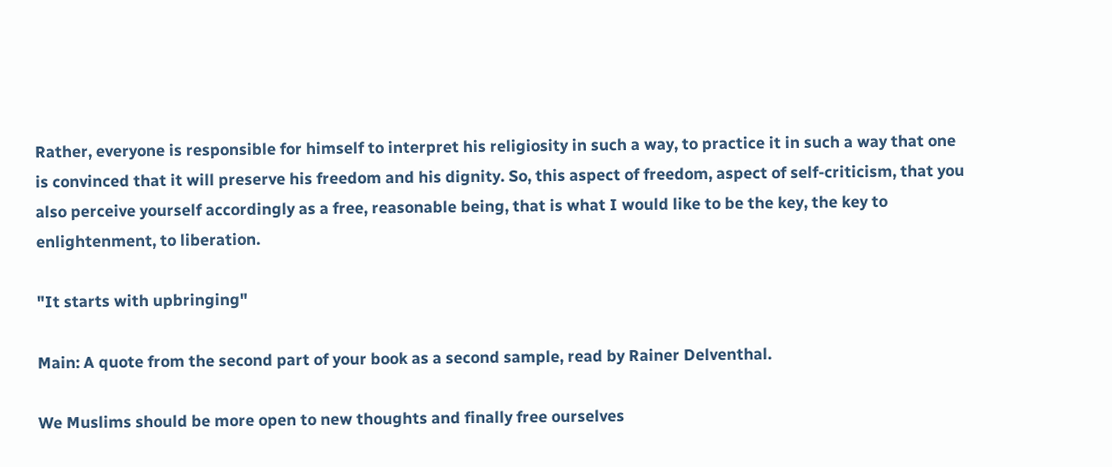Rather, everyone is responsible for himself to interpret his religiosity in such a way, to practice it in such a way that one is convinced that it will preserve his freedom and his dignity. So, this aspect of freedom, aspect of self-criticism, that you also perceive yourself accordingly as a free, reasonable being, that is what I would like to be the key, the key to enlightenment, to liberation.

"It starts with upbringing"

Main: A quote from the second part of your book as a second sample, read by Rainer Delventhal.

We Muslims should be more open to new thoughts and finally free ourselves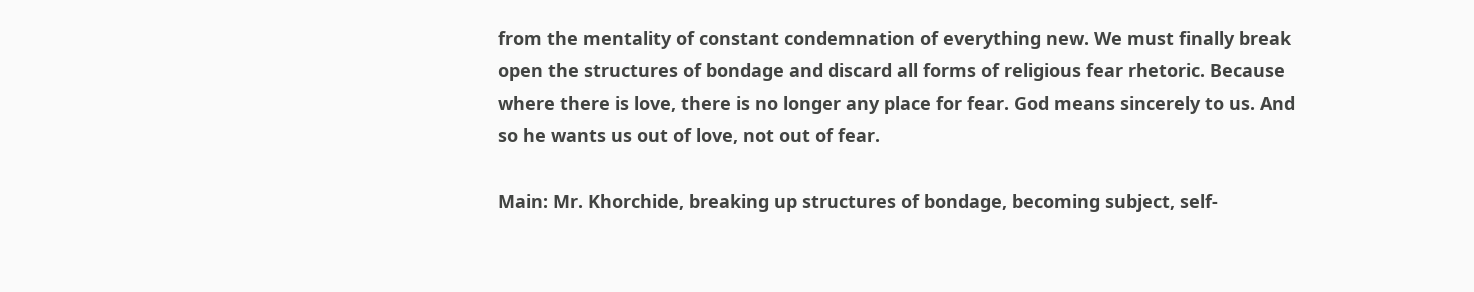from the mentality of constant condemnation of everything new. We must finally break open the structures of bondage and discard all forms of religious fear rhetoric. Because where there is love, there is no longer any place for fear. God means sincerely to us. And so he wants us out of love, not out of fear.

Main: Mr. Khorchide, breaking up structures of bondage, becoming subject, self-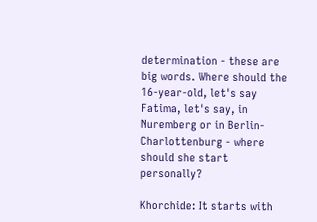determination - these are big words. Where should the 16-year-old, let's say Fatima, let's say, in Nuremberg or in Berlin-Charlottenburg - where should she start personally?

Khorchide: It starts with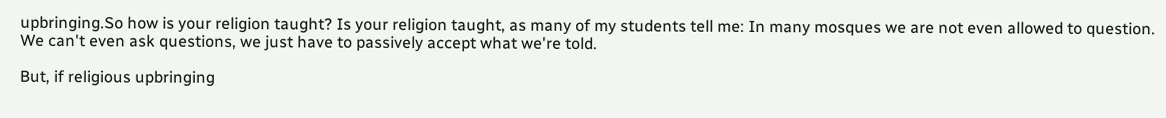upbringing.So how is your religion taught? Is your religion taught, as many of my students tell me: In many mosques we are not even allowed to question. We can't even ask questions, we just have to passively accept what we're told.

But, if religious upbringing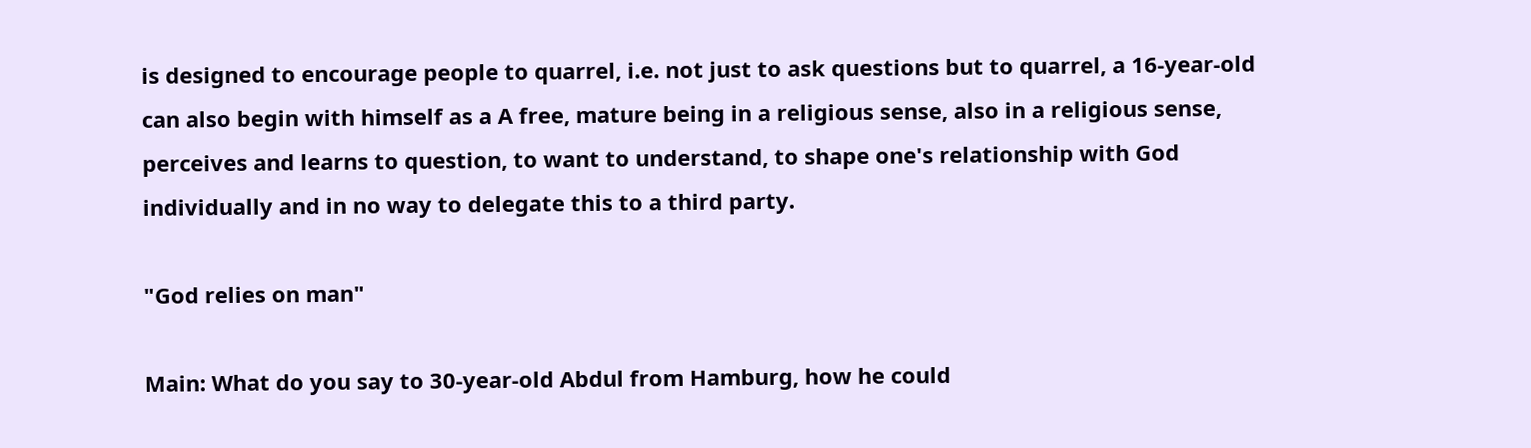is designed to encourage people to quarrel, i.e. not just to ask questions but to quarrel, a 16-year-old can also begin with himself as a A free, mature being in a religious sense, also in a religious sense, perceives and learns to question, to want to understand, to shape one's relationship with God individually and in no way to delegate this to a third party.

"God relies on man"

Main: What do you say to 30-year-old Abdul from Hamburg, how he could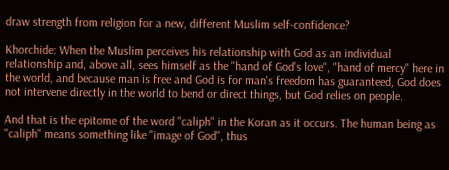draw strength from religion for a new, different Muslim self-confidence?

Khorchide: When the Muslim perceives his relationship with God as an individual relationship and, above all, sees himself as the "hand of God's love", "hand of mercy" here in the world, and because man is free and God is for man's freedom has guaranteed, God does not intervene directly in the world to bend or direct things, but God relies on people.

And that is the epitome of the word "caliph" in the Koran as it occurs. The human being as "caliph" means something like "image of God", thus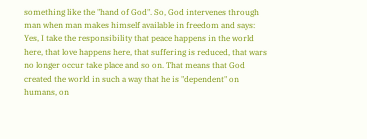something like the "hand of God". So, God intervenes through man when man makes himself available in freedom and says: Yes, I take the responsibility that peace happens in the world here, that love happens here, that suffering is reduced, that wars no longer occur take place and so on. That means that God created the world in such a way that he is "dependent" on humans, on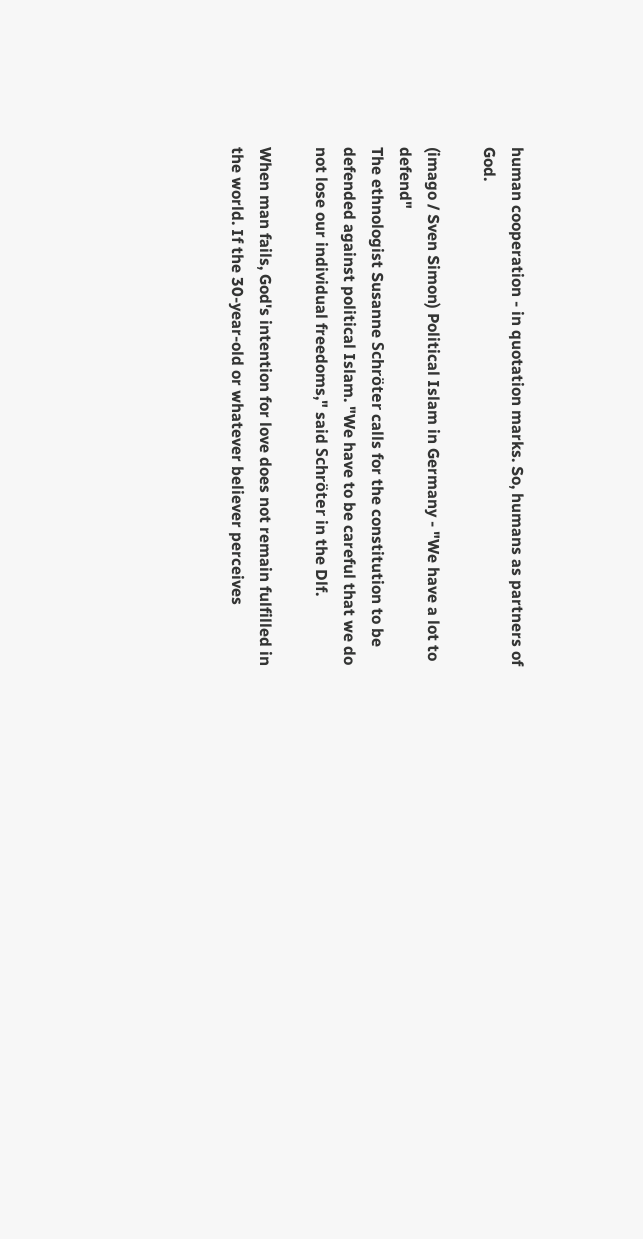human cooperation - in quotation marks. So, humans as partners of God.

(imago / Sven Simon) Political Islam in Germany - "We have a lot to defend"
The ethnologist Susanne Schröter calls for the constitution to be defended against political Islam. "We have to be careful that we do not lose our individual freedoms," said Schröter in the Dlf.

When man fails, God's intention for love does not remain fulfilled in the world. If the 30-year-old or whatever believer perceives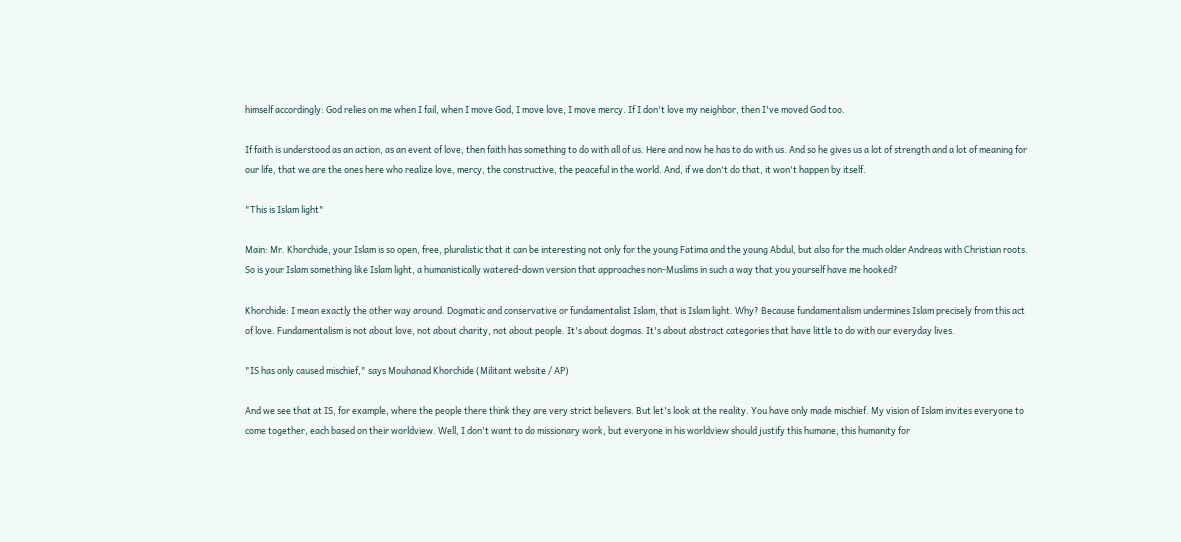himself accordingly: God relies on me when I fail, when I move God, I move love, I move mercy. If I don't love my neighbor, then I've moved God too.

If faith is understood as an action, as an event of love, then faith has something to do with all of us. Here and now he has to do with us. And so he gives us a lot of strength and a lot of meaning for our life, that we are the ones here who realize love, mercy, the constructive, the peaceful in the world. And, if we don't do that, it won't happen by itself.

"This is Islam light"

Main: Mr. Khorchide, your Islam is so open, free, pluralistic that it can be interesting not only for the young Fatima and the young Abdul, but also for the much older Andreas with Christian roots. So is your Islam something like Islam light, a humanistically watered-down version that approaches non-Muslims in such a way that you yourself have me hooked?

Khorchide: I mean exactly the other way around. Dogmatic and conservative or fundamentalist Islam, that is Islam light. Why? Because fundamentalism undermines Islam precisely from this act of love. Fundamentalism is not about love, not about charity, not about people. It's about dogmas. It's about abstract categories that have little to do with our everyday lives.

"IS has only caused mischief," says Mouhanad Khorchide (Militant website / AP)

And we see that at IS, for example, where the people there think they are very strict believers. But let's look at the reality. You have only made mischief. My vision of Islam invites everyone to come together, each based on their worldview. Well, I don't want to do missionary work, but everyone in his worldview should justify this humane, this humanity for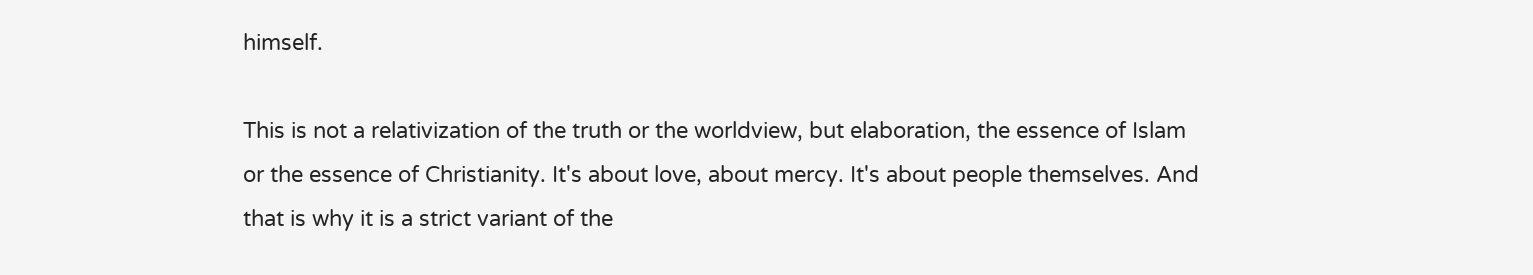himself.

This is not a relativization of the truth or the worldview, but elaboration, the essence of Islam or the essence of Christianity. It's about love, about mercy. It's about people themselves. And that is why it is a strict variant of the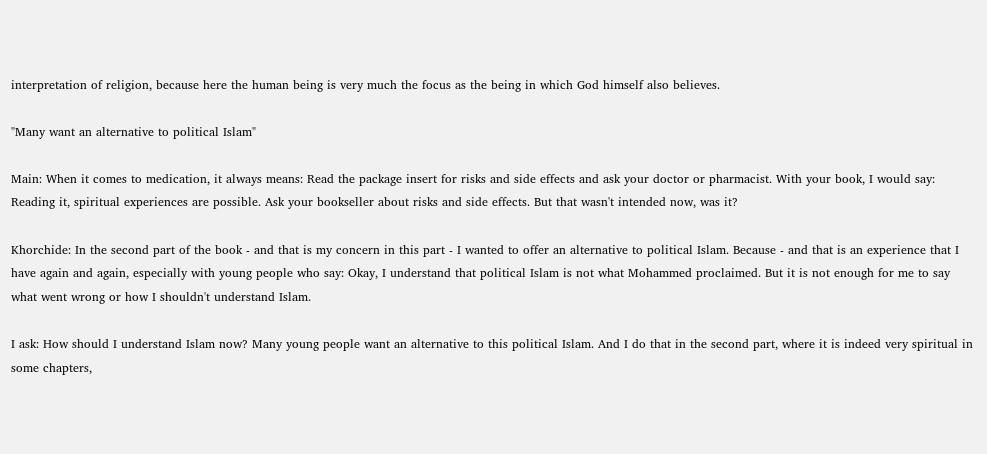interpretation of religion, because here the human being is very much the focus as the being in which God himself also believes.

"Many want an alternative to political Islam"

Main: When it comes to medication, it always means: Read the package insert for risks and side effects and ask your doctor or pharmacist. With your book, I would say: Reading it, spiritual experiences are possible. Ask your bookseller about risks and side effects. But that wasn't intended now, was it?

Khorchide: In the second part of the book - and that is my concern in this part - I wanted to offer an alternative to political Islam. Because - and that is an experience that I have again and again, especially with young people who say: Okay, I understand that political Islam is not what Mohammed proclaimed. But it is not enough for me to say what went wrong or how I shouldn't understand Islam.

I ask: How should I understand Islam now? Many young people want an alternative to this political Islam. And I do that in the second part, where it is indeed very spiritual in some chapters,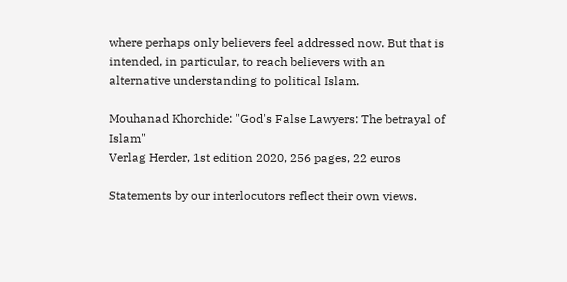where perhaps only believers feel addressed now. But that is intended, in particular, to reach believers with an alternative understanding to political Islam.

Mouhanad Khorchide: "God's False Lawyers: The betrayal of Islam"
Verlag Herder, 1st edition 2020, 256 pages, 22 euros

Statements by our interlocutors reflect their own views.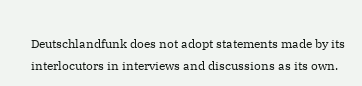Deutschlandfunk does not adopt statements made by its interlocutors in interviews and discussions as its own.